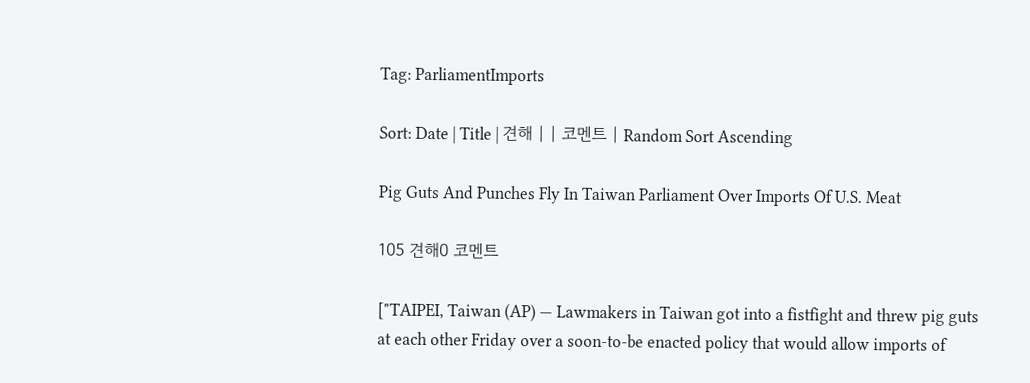Tag: ParliamentImports

Sort: Date | Title | 견해 | | 코멘트 | Random Sort Ascending

Pig Guts And Punches Fly In Taiwan Parliament Over Imports Of U.S. Meat

105 견해0 코멘트

["TAIPEI, Taiwan (AP) — Lawmakers in Taiwan got into a fistfight and threw pig guts at each other Friday over a soon-to-be enacted policy that would allow imports of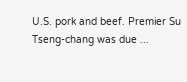U.S. pork and beef. Premier Su Tseng-chang was due ...